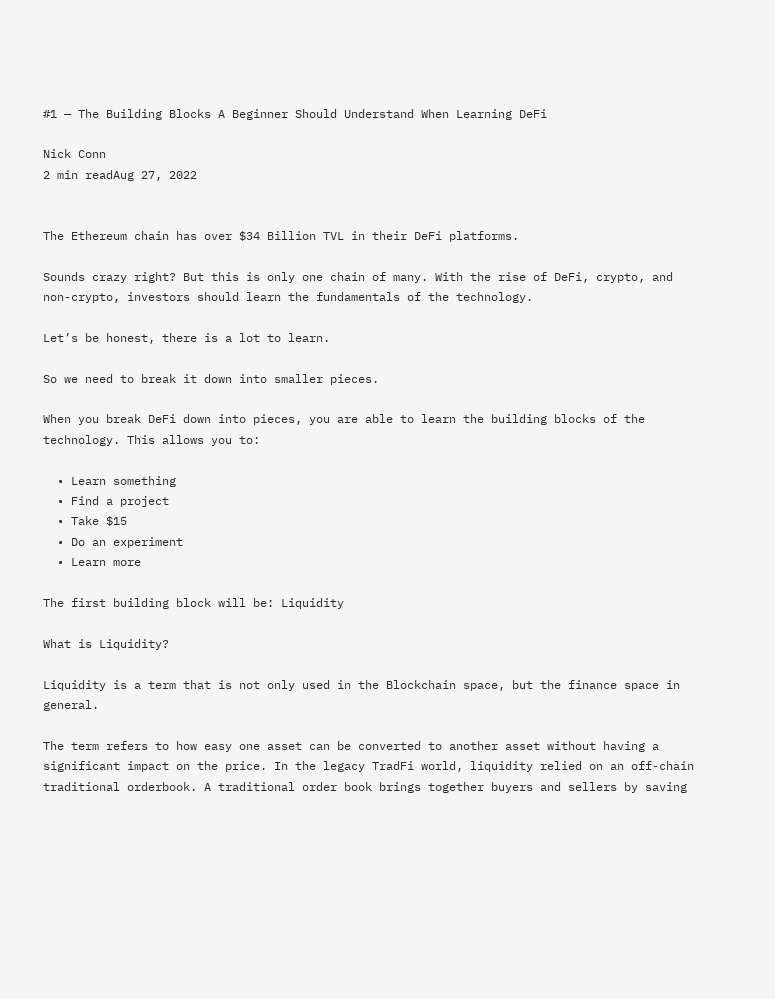#1 — The Building Blocks A Beginner Should Understand When Learning DeFi

Nick Conn
2 min readAug 27, 2022


The Ethereum chain has over $34 Billion TVL in their DeFi platforms.

Sounds crazy right? But this is only one chain of many. With the rise of DeFi, crypto, and non-crypto, investors should learn the fundamentals of the technology.

Let’s be honest, there is a lot to learn.

So we need to break it down into smaller pieces.

When you break DeFi down into pieces, you are able to learn the building blocks of the technology. This allows you to:

  • Learn something
  • Find a project
  • Take $15
  • Do an experiment
  • Learn more

The first building block will be: Liquidity

What is Liquidity?

Liquidity is a term that is not only used in the Blockchain space, but the finance space in general.

The term refers to how easy one asset can be converted to another asset without having a significant impact on the price. In the legacy TradFi world, liquidity relied on an off-chain traditional orderbook. A traditional order book brings together buyers and sellers by saving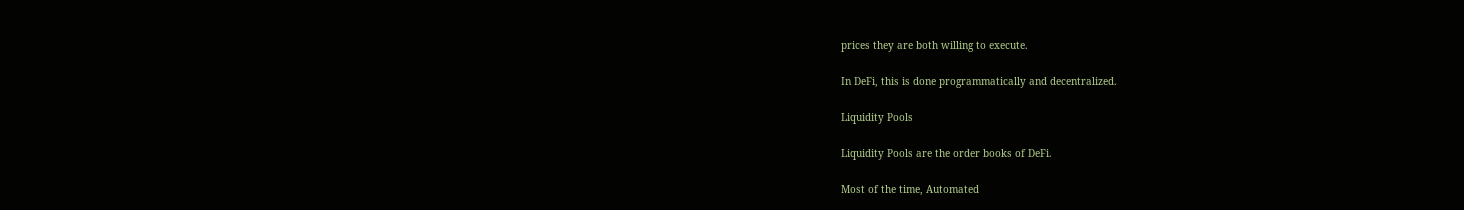prices they are both willing to execute.

In DeFi, this is done programmatically and decentralized.

Liquidity Pools

Liquidity Pools are the order books of DeFi.

Most of the time, Automated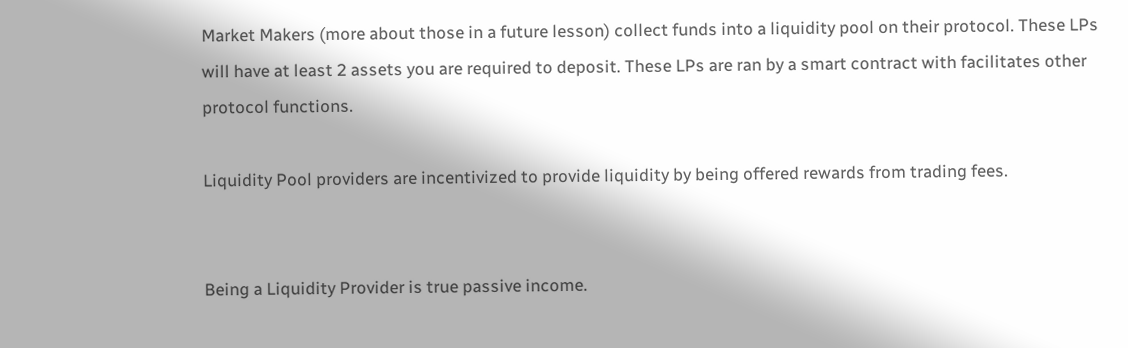Market Makers (more about those in a future lesson) collect funds into a liquidity pool on their protocol. These LPs will have at least 2 assets you are required to deposit. These LPs are ran by a smart contract with facilitates other protocol functions.

Liquidity Pool providers are incentivized to provide liquidity by being offered rewards from trading fees.


Being a Liquidity Provider is true passive income.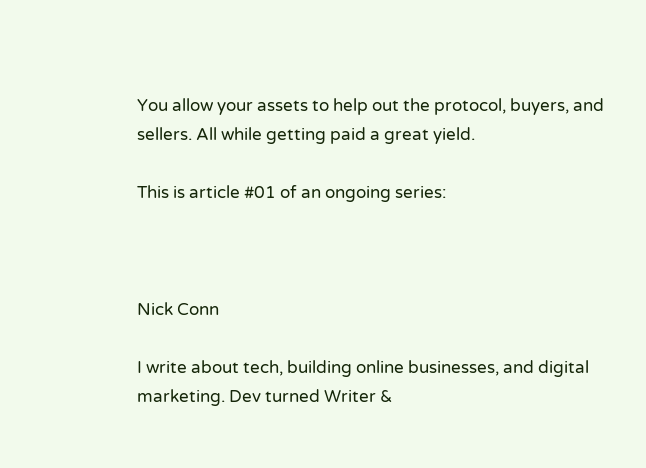You allow your assets to help out the protocol, buyers, and sellers. All while getting paid a great yield.

This is article #01 of an ongoing series:



Nick Conn

I write about tech, building online businesses, and digital marketing. Dev turned Writer &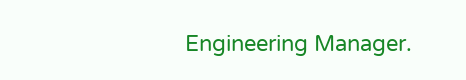Engineering Manager.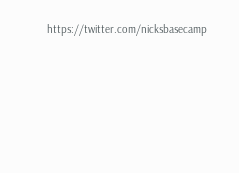https://twitter.com/nicksbasecamp